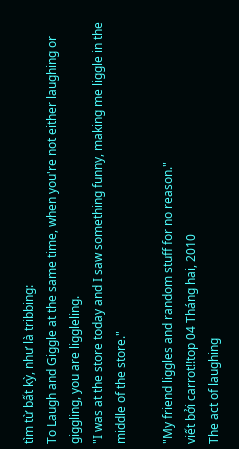tìm từ bất kỳ, như là tribbing:
To Laugh and Giggle at the same time, when you're not either laughing or giggling, you are liggleling.
"I was at the store today and I saw something funny, making me liggle in the middle of the store."

"My friend liggles and random stuff for no reason."
viết bởi carrot!!top 04 Tháng hai, 2010
The act of laughing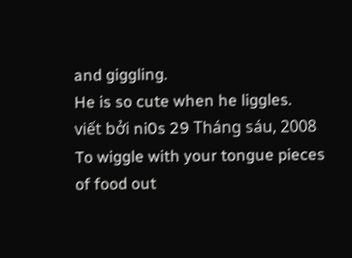and giggling.
He is so cute when he liggles.
viết bởi ni0s 29 Tháng sáu, 2008
To wiggle with your tongue pieces of food out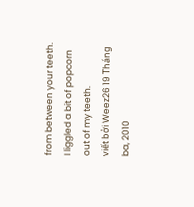from between your teeth.
I liggled a bit of popcorn out of my teeth.
viết bởi Weez26 19 Tháng ba, 2010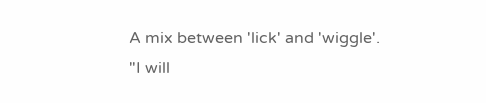A mix between 'lick' and 'wiggle'.
"I will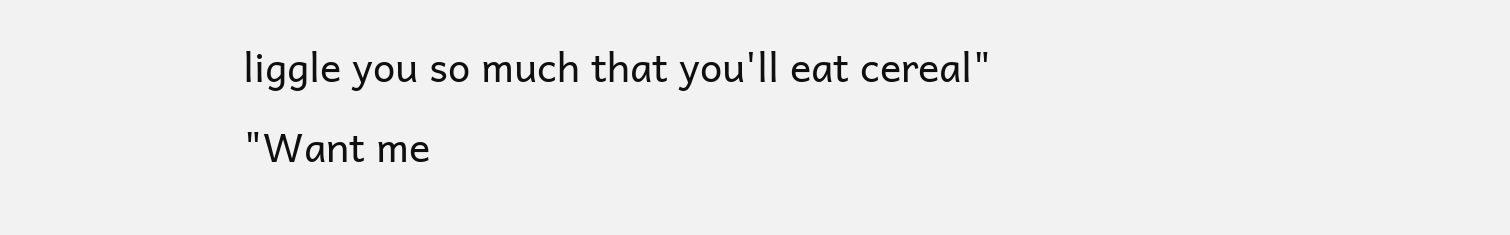liggle you so much that you'll eat cereal"
"Want me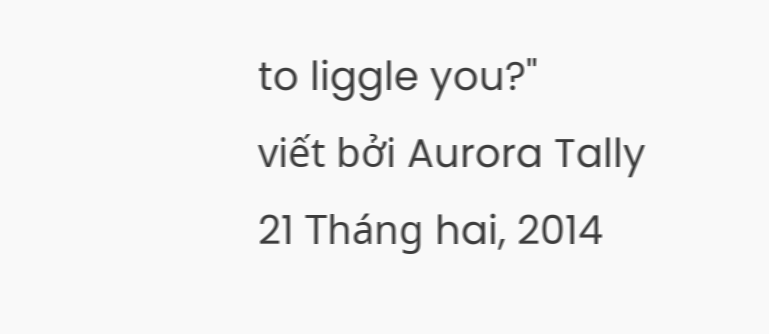to liggle you?"
viết bởi Aurora Tally 21 Tháng hai, 2014